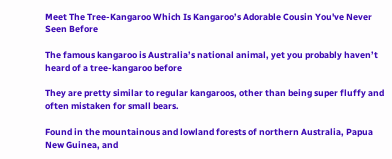Meet The Tree-Kangaroo Which Is Kangaroo’s Adorable Cousin You've Never Seen Before

The famous kangaroo is Australia’s national animal, yet you probably haven’t heard of a tree-kangaroo before

They are pretty similar to regular kangaroos, other than being super fluffy and often mistaken for small bears.

Found in the mountainous and lowland forests of northern Australia, Papua New Guinea, and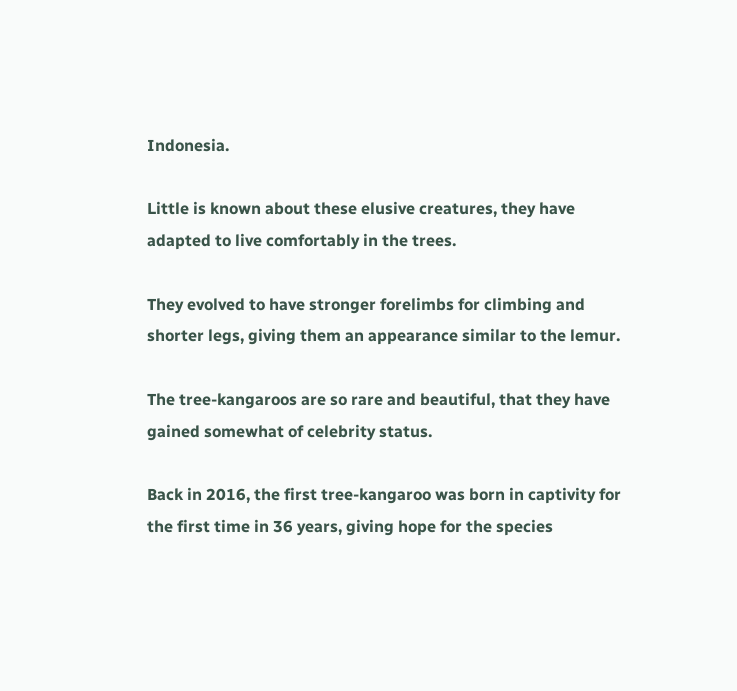Indonesia.

Little is known about these elusive creatures, they have adapted to live comfortably in the trees.

They evolved to have stronger forelimbs for climbing and shorter legs, giving them an appearance similar to the lemur.

The tree-kangaroos are so rare and beautiful, that they have gained somewhat of celebrity status.

Back in 2016, the first tree-kangaroo was born in captivity for the first time in 36 years, giving hope for the species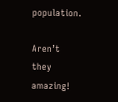population.

Aren’t they amazing!